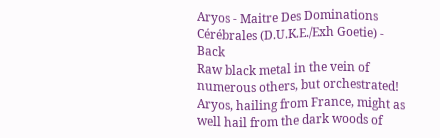Aryos - Maitre Des Dominations Cérébrales (D.U.K.E./Exh Goetie) - Back
Raw black metal in the vein of numerous others, but orchestrated! Aryos, hailing from France, might as well hail from the dark woods of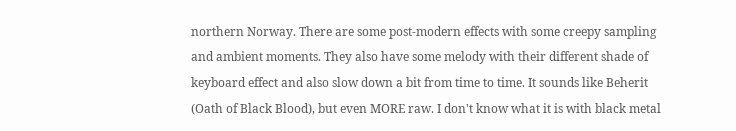northern Norway. There are some post-modern effects with some creepy sampling and ambient moments. They also have some melody with their different shade of keyboard effect and also slow down a bit from time to time. It sounds like Beherit (Oath of Black Blood), but even MORE raw. I don't know what it is with black metal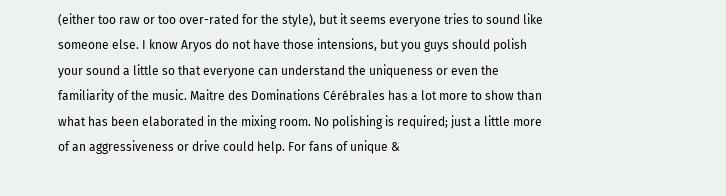(either too raw or too over-rated for the style), but it seems everyone tries to sound like someone else. I know Aryos do not have those intensions, but you guys should polish your sound a little so that everyone can understand the uniqueness or even the familiarity of the music. Maitre des Dominations Cérébrales has a lot more to show than what has been elaborated in the mixing room. No polishing is required; just a little more of an aggressiveness or drive could help. For fans of unique &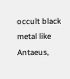occult black metal like Antaeus,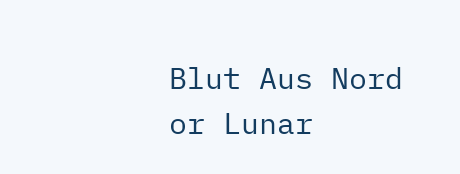Blut Aus Nord or Lunar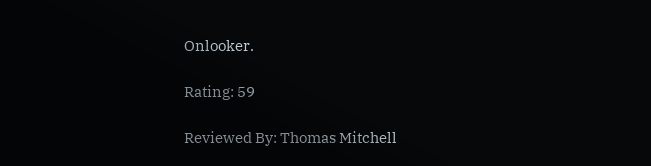Onlooker.

Rating: 59

Reviewed By: Thomas Mitchell